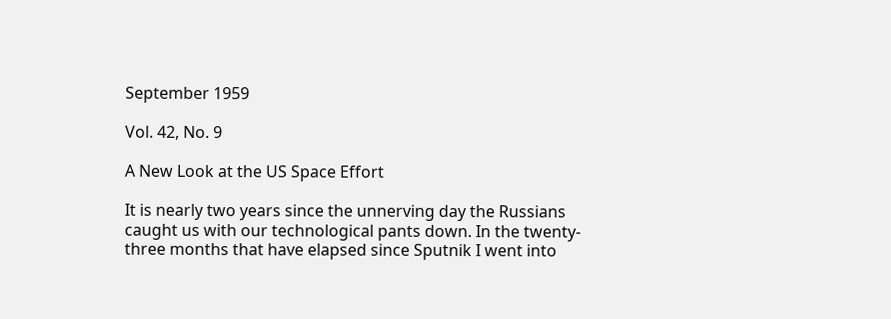September 1959

Vol. 42, No. 9

A New Look at the US Space Effort

It is nearly two years since the unnerving day the Russians caught us with our technological pants down. In the twenty-three months that have elapsed since Sputnik I went into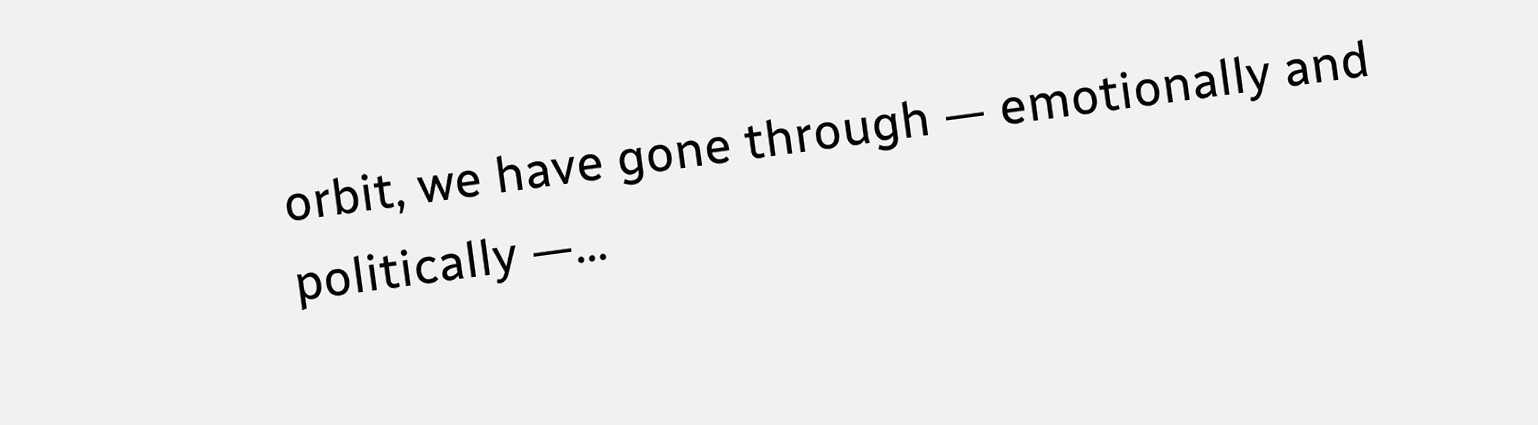orbit, we have gone through — emotionally and politically —...